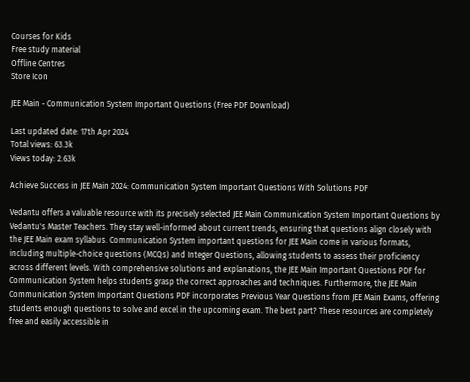Courses for Kids
Free study material
Offline Centres
Store Icon

JEE Main - Communication System Important Questions (Free PDF Download)

Last updated date: 17th Apr 2024
Total views: 63.3k
Views today: 2.63k

Achieve Success in JEE Main 2024: Communication System Important Questions With Solutions PDF

Vedantu offers a valuable resource with its precisely selected JEE Main Communication System Important Questions by Vedantu's Master Teachers. They stay well-informed about current trends, ensuring that questions align closely with the JEE Main exam syllabus. Communication System important questions for JEE Main come in various formats, including multiple-choice questions (MCQs) and Integer Questions, allowing students to assess their proficiency across different levels. With comprehensive solutions and explanations, the JEE Main Important Questions PDF for Communication System helps students grasp the correct approaches and techniques. Furthermore, the JEE Main Communication System Important Questions PDF incorporates Previous Year Questions from JEE Main Exams, offering students enough questions to solve and excel in the upcoming exam. The best part? These resources are completely free and easily accessible in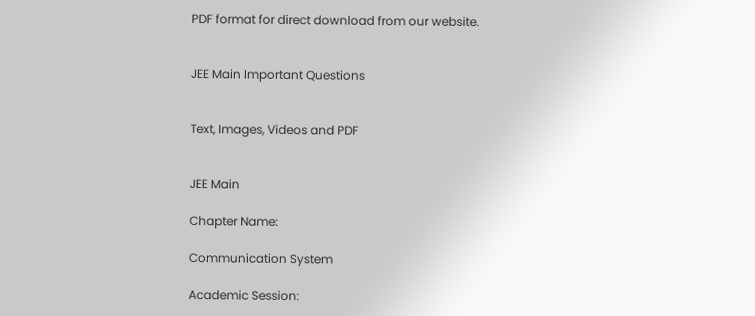PDF format for direct download from our website.


JEE Main Important Questions


Text, Images, Videos and PDF


JEE Main

Chapter Name:

Communication System

Academic Session: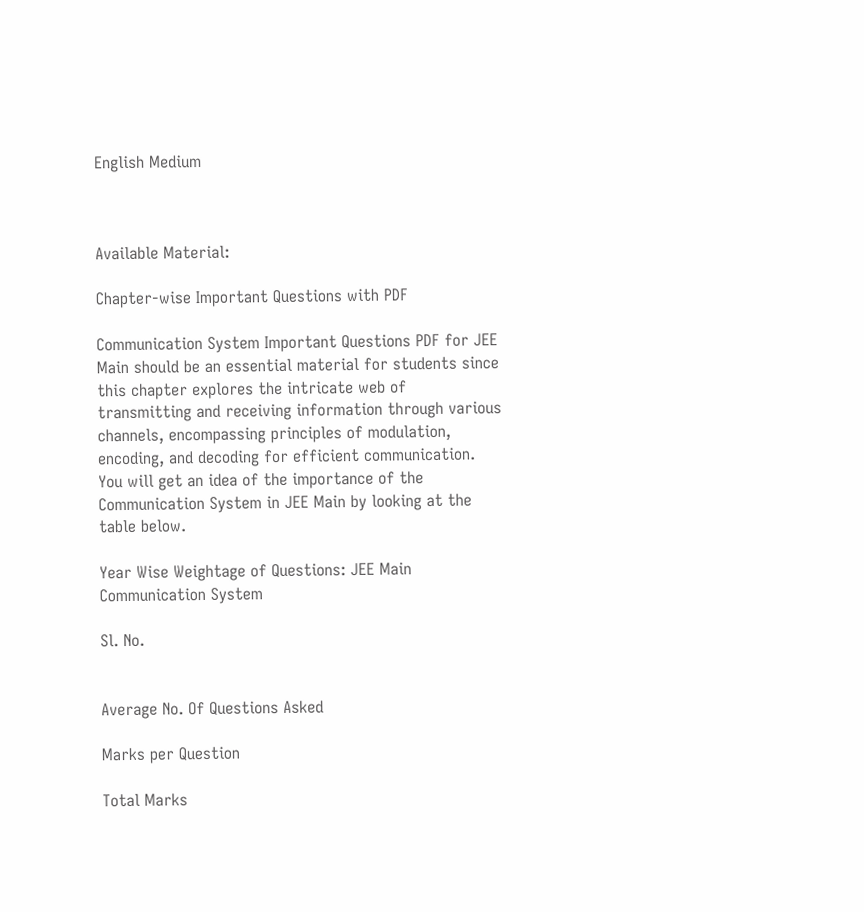English Medium



Available Material:

Chapter-wise Important Questions with PDF

Communication System Important Questions PDF for JEE Main should be an essential material for students since this chapter explores the intricate web of transmitting and receiving information through various channels, encompassing principles of modulation, encoding, and decoding for efficient communication. You will get an idea of the importance of the Communication System in JEE Main by looking at the table below.

Year Wise Weightage of Questions: JEE Main Communication System

Sl. No.


Average No. Of Questions Asked

Marks per Question

Total Marks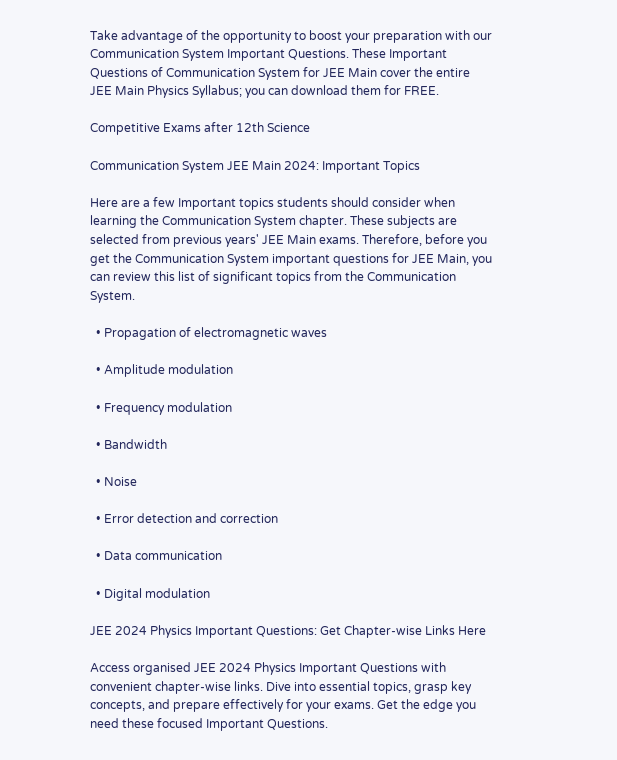Take advantage of the opportunity to boost your preparation with our Communication System Important Questions. These Important Questions of Communication System for JEE Main cover the entire JEE Main Physics Syllabus; you can download them for FREE.

Competitive Exams after 12th Science

Communication System JEE Main 2024: Important Topics

Here are a few Important topics students should consider when learning the Communication System chapter. These subjects are selected from previous years' JEE Main exams. Therefore, before you get the Communication System important questions for JEE Main, you can review this list of significant topics from the Communication System.

  • Propagation of electromagnetic waves

  • Amplitude modulation

  • Frequency modulation

  • Bandwidth

  • Noise

  • Error detection and correction

  • Data communication

  • Digital modulation

JEE 2024 Physics Important Questions: Get Chapter-wise Links Here

Access organised JEE 2024 Physics Important Questions with convenient chapter-wise links. Dive into essential topics, grasp key concepts, and prepare effectively for your exams. Get the edge you need these focused Important Questions.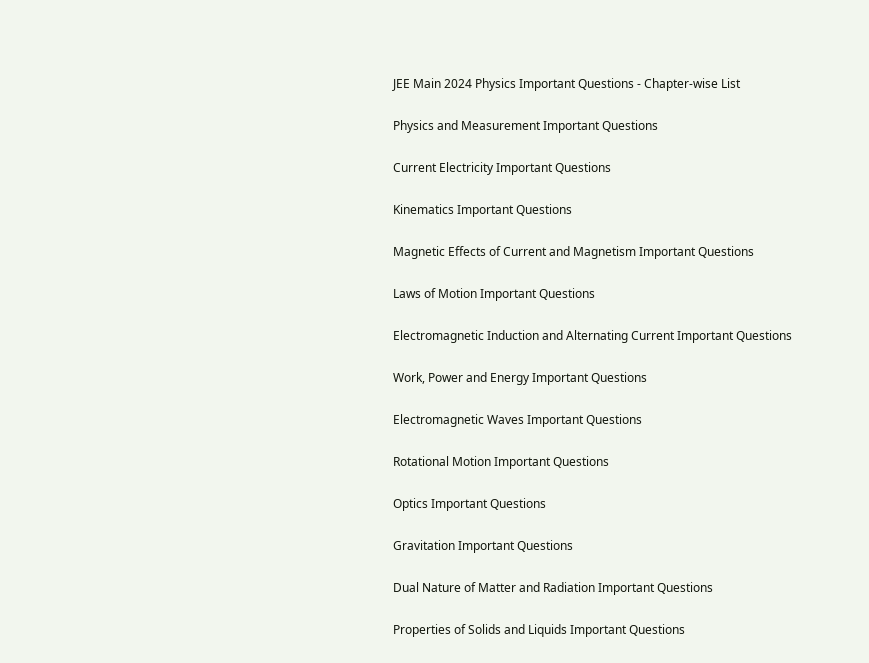JEE Main 2024 Physics Important Questions - Chapter-wise List

Physics and Measurement Important Questions

Current Electricity Important Questions

Kinematics Important Questions

Magnetic Effects of Current and Magnetism Important Questions

Laws of Motion Important Questions

Electromagnetic Induction and Alternating Current Important Questions

Work, Power and Energy Important Questions

Electromagnetic Waves Important Questions

Rotational Motion Important Questions

Optics Important Questions

Gravitation Important Questions

Dual Nature of Matter and Radiation Important Questions

Properties of Solids and Liquids Important Questions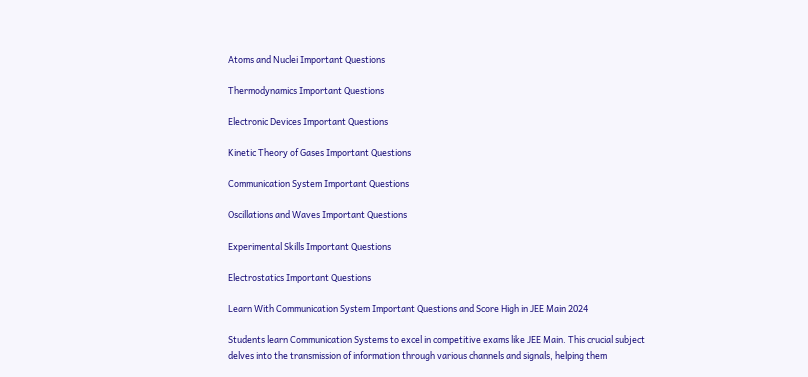Atoms and Nuclei Important Questions

Thermodynamics Important Questions

Electronic Devices Important Questions

Kinetic Theory of Gases Important Questions

Communication System Important Questions

Oscillations and Waves Important Questions

Experimental Skills Important Questions

Electrostatics Important Questions

Learn With Communication System Important Questions and Score High in JEE Main 2024

Students learn Communication Systems to excel in competitive exams like JEE Main. This crucial subject delves into the transmission of information through various channels and signals, helping them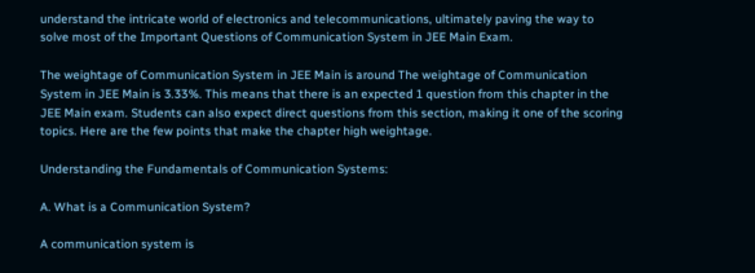understand the intricate world of electronics and telecommunications, ultimately paving the way to solve most of the Important Questions of Communication System in JEE Main Exam.

The weightage of Communication System in JEE Main is around The weightage of Communication System in JEE Main is 3.33%. This means that there is an expected 1 question from this chapter in the JEE Main exam. Students can also expect direct questions from this section, making it one of the scoring topics. Here are the few points that make the chapter high weightage.

Understanding the Fundamentals of Communication Systems:

A. What is a Communication System?

A communication system is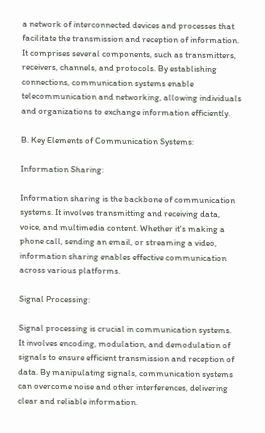a network of interconnected devices and processes that facilitate the transmission and reception of information. It comprises several components, such as transmitters, receivers, channels, and protocols. By establishing connections, communication systems enable telecommunication and networking, allowing individuals and organizations to exchange information efficiently.

B. Key Elements of Communication Systems:

Information Sharing:

Information sharing is the backbone of communication systems. It involves transmitting and receiving data, voice, and multimedia content. Whether it's making a phone call, sending an email, or streaming a video, information sharing enables effective communication across various platforms.

Signal Processing:

Signal processing is crucial in communication systems. It involves encoding, modulation, and demodulation of signals to ensure efficient transmission and reception of data. By manipulating signals, communication systems can overcome noise and other interferences, delivering clear and reliable information.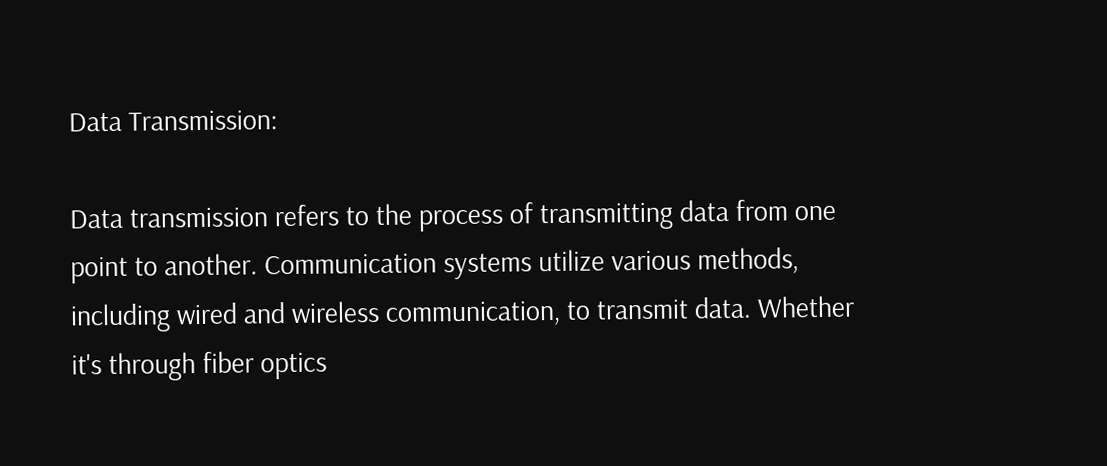Data Transmission:

Data transmission refers to the process of transmitting data from one point to another. Communication systems utilize various methods, including wired and wireless communication, to transmit data. Whether it's through fiber optics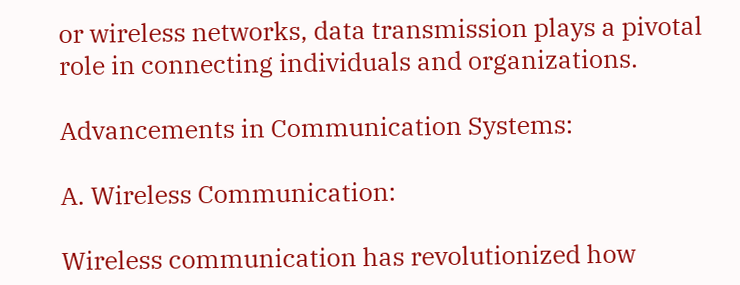or wireless networks, data transmission plays a pivotal role in connecting individuals and organizations.

Advancements in Communication Systems:

A. Wireless Communication:

Wireless communication has revolutionized how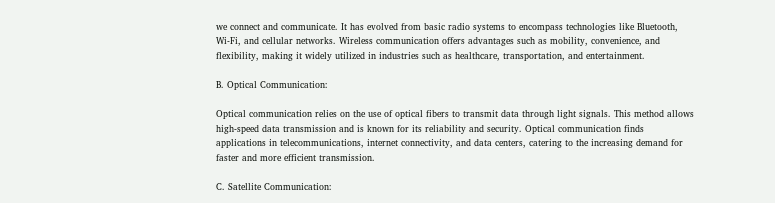we connect and communicate. It has evolved from basic radio systems to encompass technologies like Bluetooth, Wi-Fi, and cellular networks. Wireless communication offers advantages such as mobility, convenience, and flexibility, making it widely utilized in industries such as healthcare, transportation, and entertainment.

B. Optical Communication:

Optical communication relies on the use of optical fibers to transmit data through light signals. This method allows high-speed data transmission and is known for its reliability and security. Optical communication finds applications in telecommunications, internet connectivity, and data centers, catering to the increasing demand for faster and more efficient transmission.

C. Satellite Communication: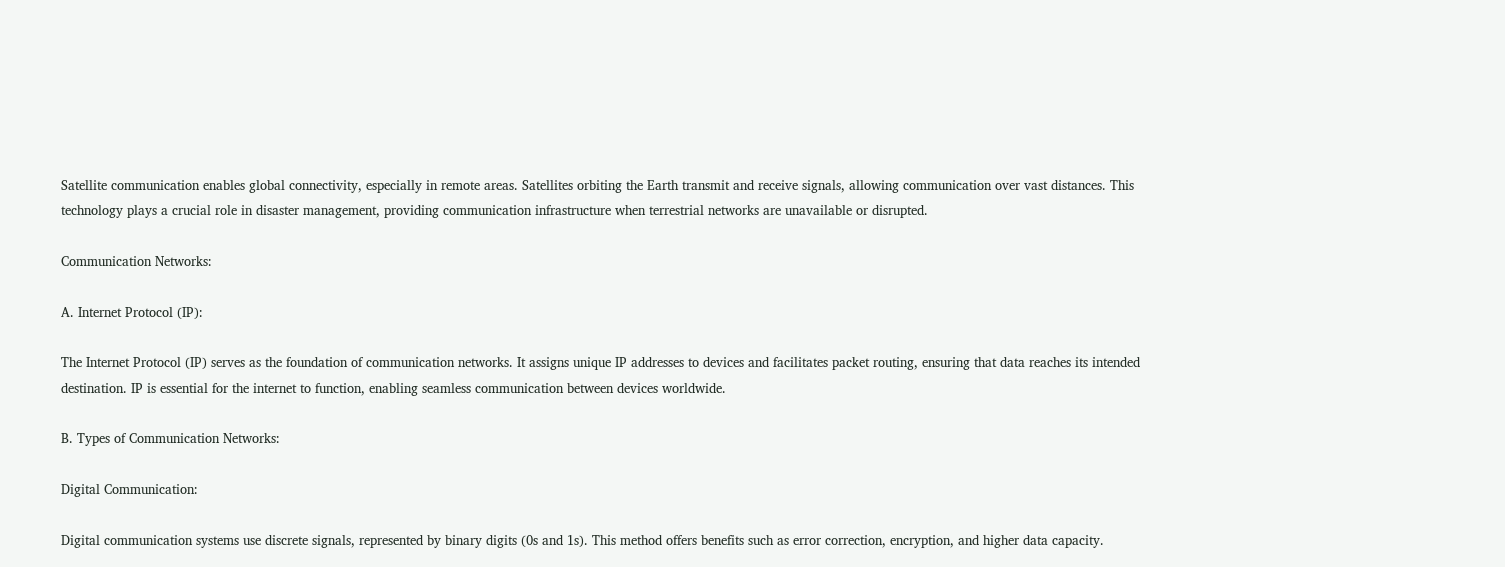Satellite communication enables global connectivity, especially in remote areas. Satellites orbiting the Earth transmit and receive signals, allowing communication over vast distances. This technology plays a crucial role in disaster management, providing communication infrastructure when terrestrial networks are unavailable or disrupted.

Communication Networks:

A. Internet Protocol (IP):

The Internet Protocol (IP) serves as the foundation of communication networks. It assigns unique IP addresses to devices and facilitates packet routing, ensuring that data reaches its intended destination. IP is essential for the internet to function, enabling seamless communication between devices worldwide.

B. Types of Communication Networks:

Digital Communication:

Digital communication systems use discrete signals, represented by binary digits (0s and 1s). This method offers benefits such as error correction, encryption, and higher data capacity.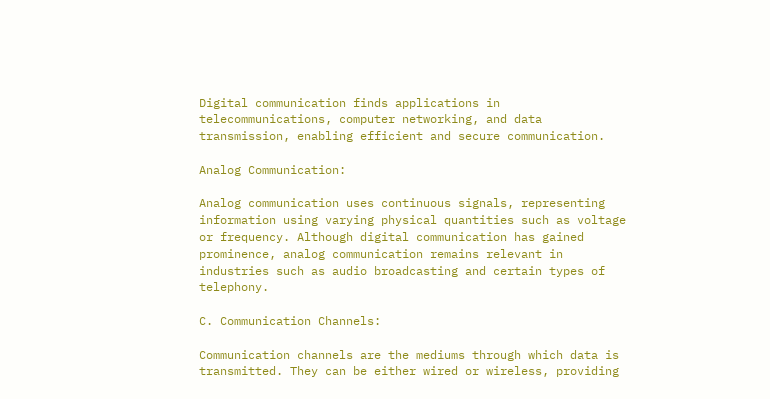Digital communication finds applications in telecommunications, computer networking, and data transmission, enabling efficient and secure communication.

Analog Communication:

Analog communication uses continuous signals, representing information using varying physical quantities such as voltage or frequency. Although digital communication has gained prominence, analog communication remains relevant in industries such as audio broadcasting and certain types of telephony.

C. Communication Channels:

Communication channels are the mediums through which data is transmitted. They can be either wired or wireless, providing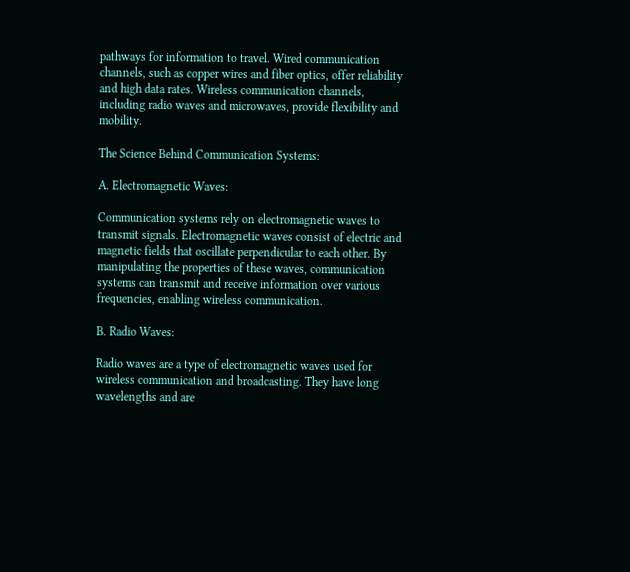pathways for information to travel. Wired communication channels, such as copper wires and fiber optics, offer reliability and high data rates. Wireless communication channels, including radio waves and microwaves, provide flexibility and mobility.

The Science Behind Communication Systems:

A. Electromagnetic Waves:

Communication systems rely on electromagnetic waves to transmit signals. Electromagnetic waves consist of electric and magnetic fields that oscillate perpendicular to each other. By manipulating the properties of these waves, communication systems can transmit and receive information over various frequencies, enabling wireless communication.

B. Radio Waves:

Radio waves are a type of electromagnetic waves used for wireless communication and broadcasting. They have long wavelengths and are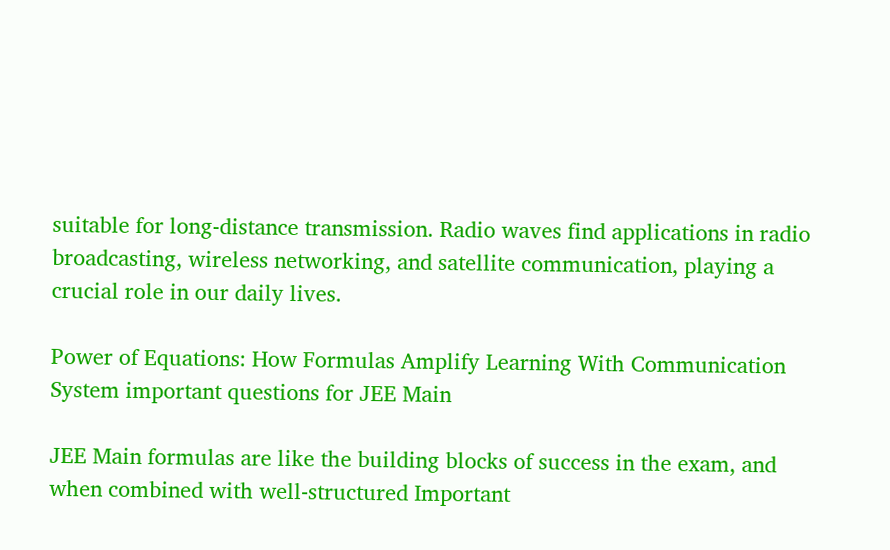suitable for long-distance transmission. Radio waves find applications in radio broadcasting, wireless networking, and satellite communication, playing a crucial role in our daily lives.

Power of Equations: How Formulas Amplify Learning With Communication System important questions for JEE Main

JEE Main formulas are like the building blocks of success in the exam, and when combined with well-structured Important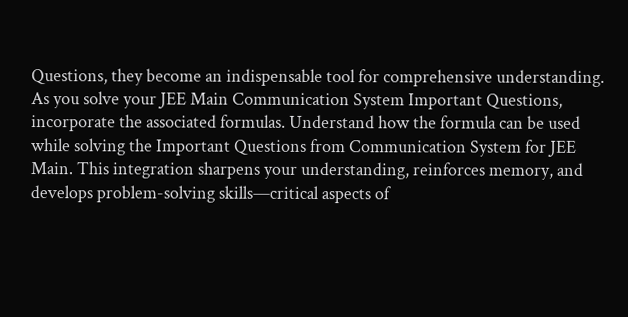Questions, they become an indispensable tool for comprehensive understanding. As you solve your JEE Main Communication System Important Questions, incorporate the associated formulas. Understand how the formula can be used while solving the Important Questions from Communication System for JEE Main. This integration sharpens your understanding, reinforces memory, and develops problem-solving skills—critical aspects of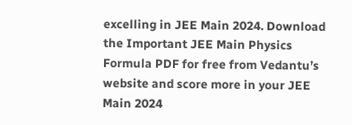excelling in JEE Main 2024. Download the Important JEE Main Physics Formula PDF for free from Vedantu’s website and score more in your JEE Main 2024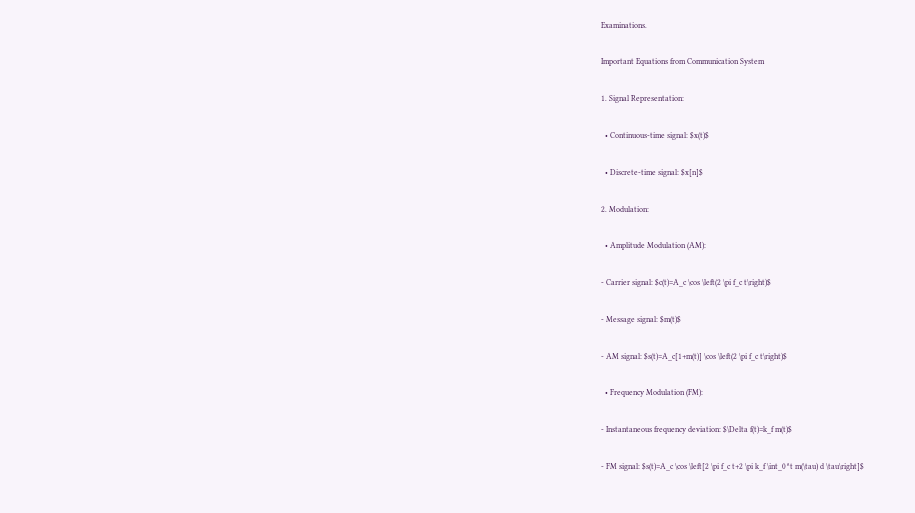Examinations.

Important Equations from Communication System

1. Signal Representation:

  • Continuous-time signal: $x(t)$

  • Discrete-time signal: $x[n]$

2. Modulation:

  • Amplitude Modulation (AM):

- Carrier signal: $c(t)=A_c \cos \left(2 \pi f_c t\right)$

- Message signal: $m(t)$

- AM signal: $s(t)=A_c[1+m(t)] \cos \left(2 \pi f_c t\right)$

  • Frequency Modulation (FM):

- Instantaneous frequency deviation: $\Delta f(t)=k_f m(t)$

- FM signal: $s(t)=A_c \cos \left[2 \pi f_c t+2 \pi k_f \int_0^t m(\tau) d \tau\right]$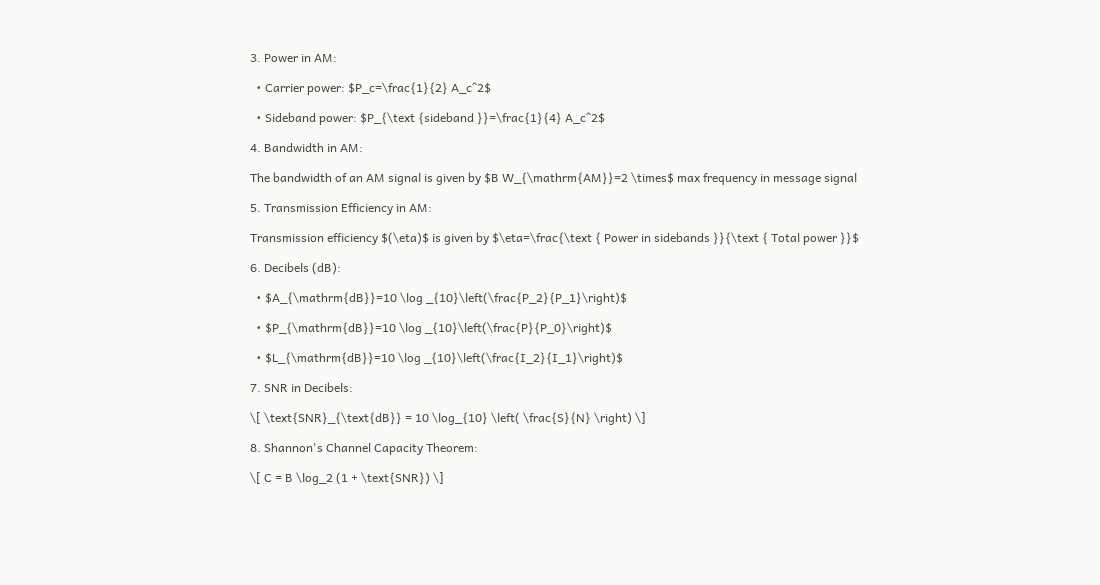3. Power in AM:

  • Carrier power: $P_c=\frac{1}{2} A_c^2$

  • Sideband power: $P_{\text {sideband }}=\frac{1}{4} A_c^2$

4. Bandwidth in AM:

The bandwidth of an AM signal is given by $B W_{\mathrm{AM}}=2 \times$ max frequency in message signal

5. Transmission Efficiency in AM:

Transmission efficiency $(\eta)$ is given by $\eta=\frac{\text { Power in sidebands }}{\text { Total power }}$

6. Decibels (dB):

  • $A_{\mathrm{dB}}=10 \log _{10}\left(\frac{P_2}{P_1}\right)$

  • $P_{\mathrm{dB}}=10 \log _{10}\left(\frac{P}{P_0}\right)$

  • $L_{\mathrm{dB}}=10 \log _{10}\left(\frac{I_2}{I_1}\right)$

7. SNR in Decibels:

\[ \text{SNR}_{\text{dB}} = 10 \log_{10} \left( \frac{S}{N} \right) \]

8. Shannon's Channel Capacity Theorem:

\[ C = B \log_2 (1 + \text{SNR}) \]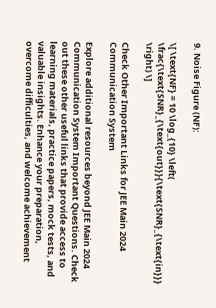9. Noise Figure (NF):

\[ \text{NF} = 10 \log_{10} \left( \frac{\text{SNR}_{\text{out}}}{\text{SNR}_{\text{in}}} \right) \]

Check Other Important Links for JEE Main 2024 Communication System

Explore additional resources beyond JEE Main 2024 Communication System Important Questions. Check out these other useful links that provide access to learning materials, practice papers, mock tests, and valuable insights. Enhance your preparation, overcome difficulties, and welcome achievement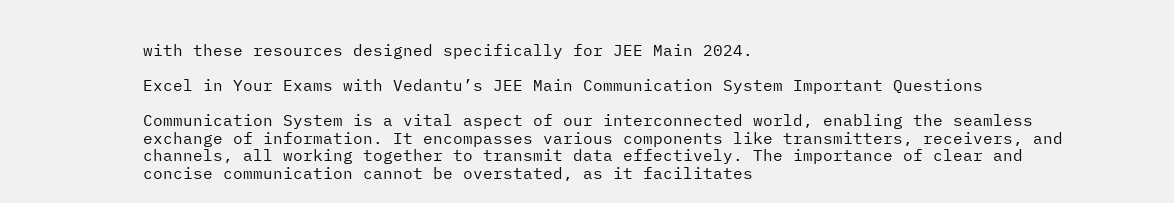with these resources designed specifically for JEE Main 2024.

Excel in Your Exams with Vedantu’s JEE Main Communication System Important Questions

Communication System is a vital aspect of our interconnected world, enabling the seamless exchange of information. It encompasses various components like transmitters, receivers, and channels, all working together to transmit data effectively. The importance of clear and concise communication cannot be overstated, as it facilitates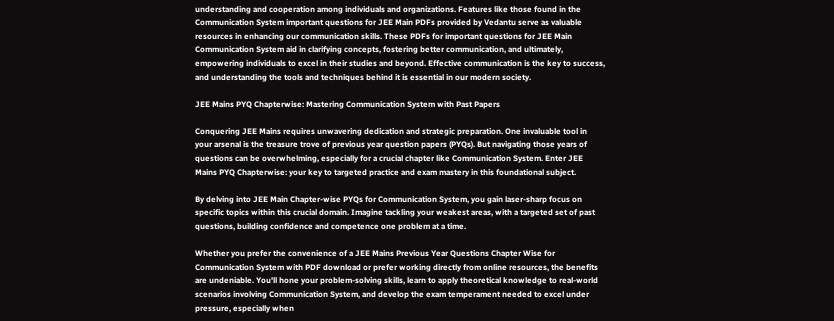understanding and cooperation among individuals and organizations. Features like those found in the Communication System important questions for JEE Main PDFs provided by Vedantu serve as valuable resources in enhancing our communication skills. These PDFs for important questions for JEE Main Communication System aid in clarifying concepts, fostering better communication, and ultimately, empowering individuals to excel in their studies and beyond. Effective communication is the key to success, and understanding the tools and techniques behind it is essential in our modern society.

JEE Mains PYQ Chapterwise: Mastering Communication System with Past Papers

Conquering JEE Mains requires unwavering dedication and strategic preparation. One invaluable tool in your arsenal is the treasure trove of previous year question papers (PYQs). But navigating those years of questions can be overwhelming, especially for a crucial chapter like Communication System. Enter JEE Mains PYQ Chapterwise: your key to targeted practice and exam mastery in this foundational subject.

By delving into JEE Main Chapter-wise PYQs for Communication System, you gain laser-sharp focus on specific topics within this crucial domain. Imagine tackling your weakest areas, with a targeted set of past questions, building confidence and competence one problem at a time.

Whether you prefer the convenience of a JEE Mains Previous Year Questions Chapter Wise for Communication System with PDF download or prefer working directly from online resources, the benefits are undeniable. You'll hone your problem-solving skills, learn to apply theoretical knowledge to real-world scenarios involving Communication System, and develop the exam temperament needed to excel under pressure, especially when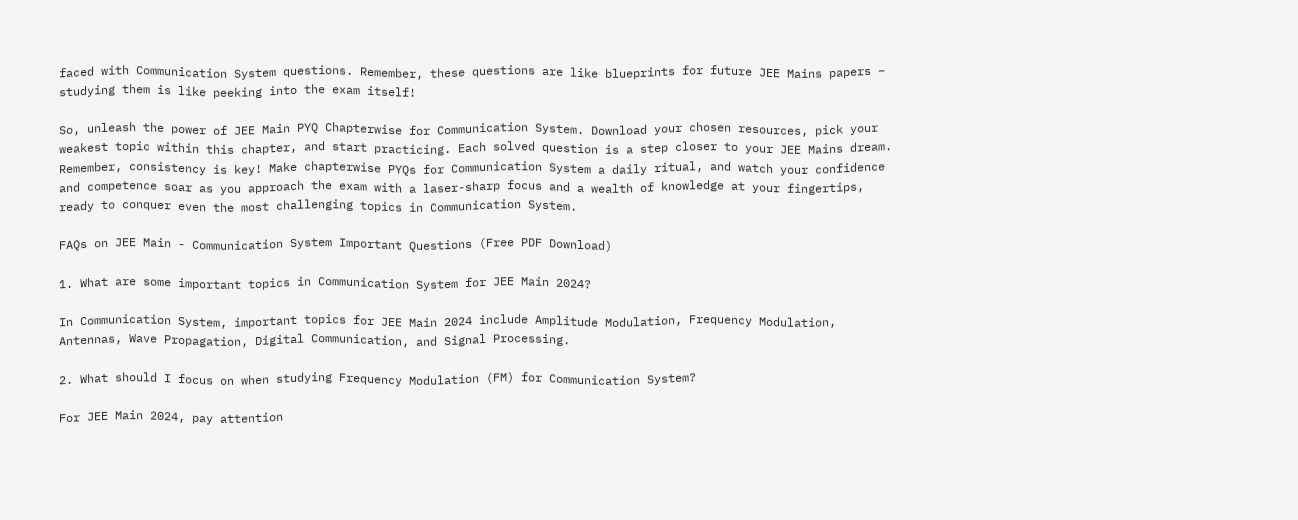faced with Communication System questions. Remember, these questions are like blueprints for future JEE Mains papers – studying them is like peeking into the exam itself!

So, unleash the power of JEE Main PYQ Chapterwise for Communication System. Download your chosen resources, pick your weakest topic within this chapter, and start practicing. Each solved question is a step closer to your JEE Mains dream. Remember, consistency is key! Make chapterwise PYQs for Communication System a daily ritual, and watch your confidence and competence soar as you approach the exam with a laser-sharp focus and a wealth of knowledge at your fingertips, ready to conquer even the most challenging topics in Communication System.

FAQs on JEE Main - Communication System Important Questions (Free PDF Download)

1. What are some important topics in Communication System for JEE Main 2024?

In Communication System, important topics for JEE Main 2024 include Amplitude Modulation, Frequency Modulation, Antennas, Wave Propagation, Digital Communication, and Signal Processing.

2. What should I focus on when studying Frequency Modulation (FM) for Communication System?

For JEE Main 2024, pay attention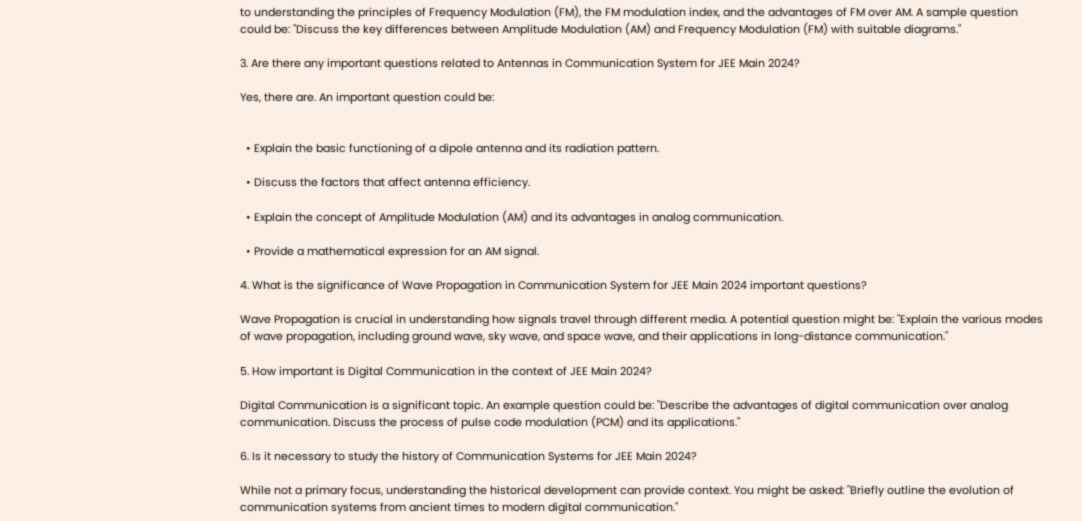to understanding the principles of Frequency Modulation (FM), the FM modulation index, and the advantages of FM over AM. A sample question could be: "Discuss the key differences between Amplitude Modulation (AM) and Frequency Modulation (FM) with suitable diagrams."

3. Are there any important questions related to Antennas in Communication System for JEE Main 2024?

Yes, there are. An important question could be:


  • Explain the basic functioning of a dipole antenna and its radiation pattern.

  • Discuss the factors that affect antenna efficiency.

  • Explain the concept of Amplitude Modulation (AM) and its advantages in analog communication.

  • Provide a mathematical expression for an AM signal.

4. What is the significance of Wave Propagation in Communication System for JEE Main 2024 important questions?

Wave Propagation is crucial in understanding how signals travel through different media. A potential question might be: "Explain the various modes of wave propagation, including ground wave, sky wave, and space wave, and their applications in long-distance communication."

5. How important is Digital Communication in the context of JEE Main 2024?

Digital Communication is a significant topic. An example question could be: "Describe the advantages of digital communication over analog communication. Discuss the process of pulse code modulation (PCM) and its applications."

6. Is it necessary to study the history of Communication Systems for JEE Main 2024?

While not a primary focus, understanding the historical development can provide context. You might be asked: "Briefly outline the evolution of communication systems from ancient times to modern digital communication."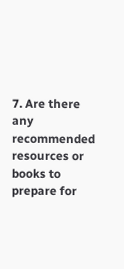7. Are there any recommended resources or books to prepare for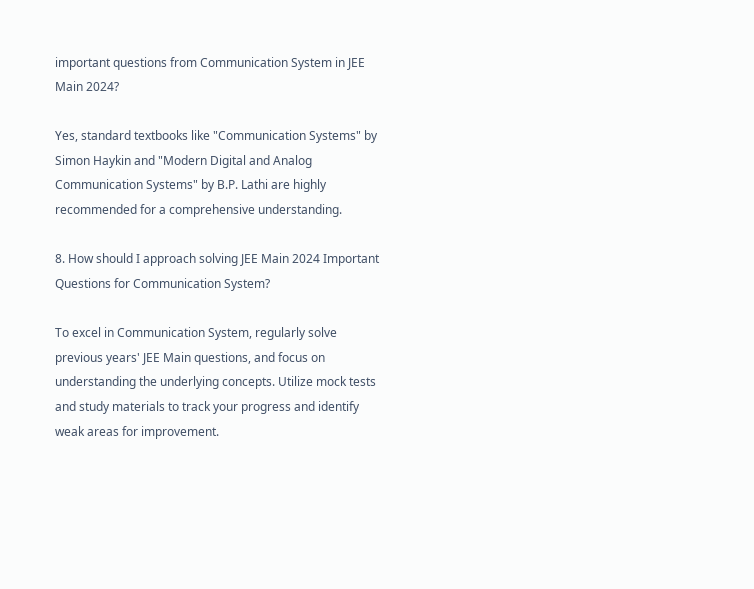important questions from Communication System in JEE Main 2024?

Yes, standard textbooks like "Communication Systems" by Simon Haykin and "Modern Digital and Analog Communication Systems" by B.P. Lathi are highly recommended for a comprehensive understanding.

8. How should I approach solving JEE Main 2024 Important Questions for Communication System?

To excel in Communication System, regularly solve previous years' JEE Main questions, and focus on understanding the underlying concepts. Utilize mock tests and study materials to track your progress and identify weak areas for improvement.